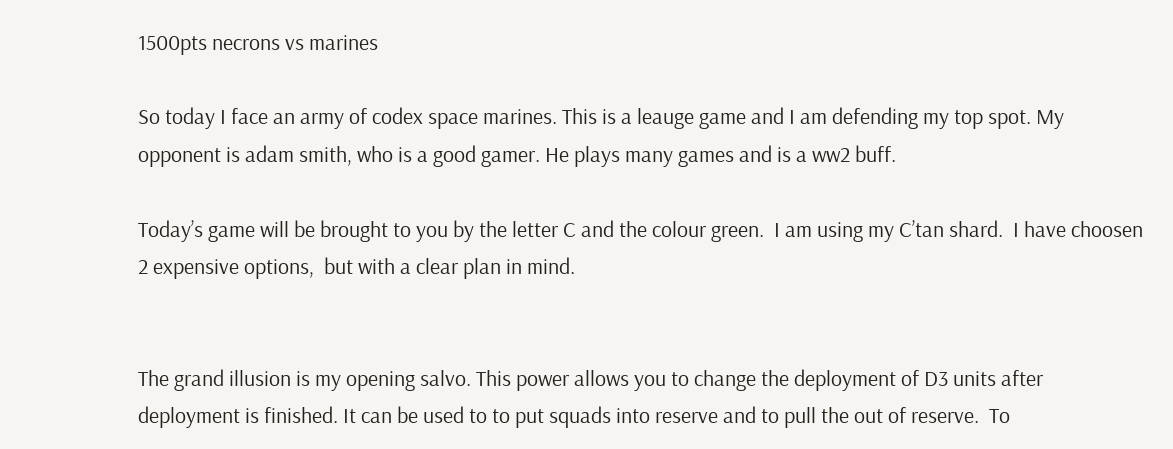1500pts necrons vs marines

So today I face an army of codex space marines. This is a leauge game and I am defending my top spot. My opponent is adam smith, who is a good gamer. He plays many games and is a ww2 buff.

Today’s game will be brought to you by the letter C and the colour green.  I am using my C’tan shard.  I have choosen 2 expensive options,  but with a clear plan in mind.


The grand illusion is my opening salvo. This power allows you to change the deployment of D3 units after deployment is finished. It can be used to to put squads into reserve and to pull the out of reserve.  To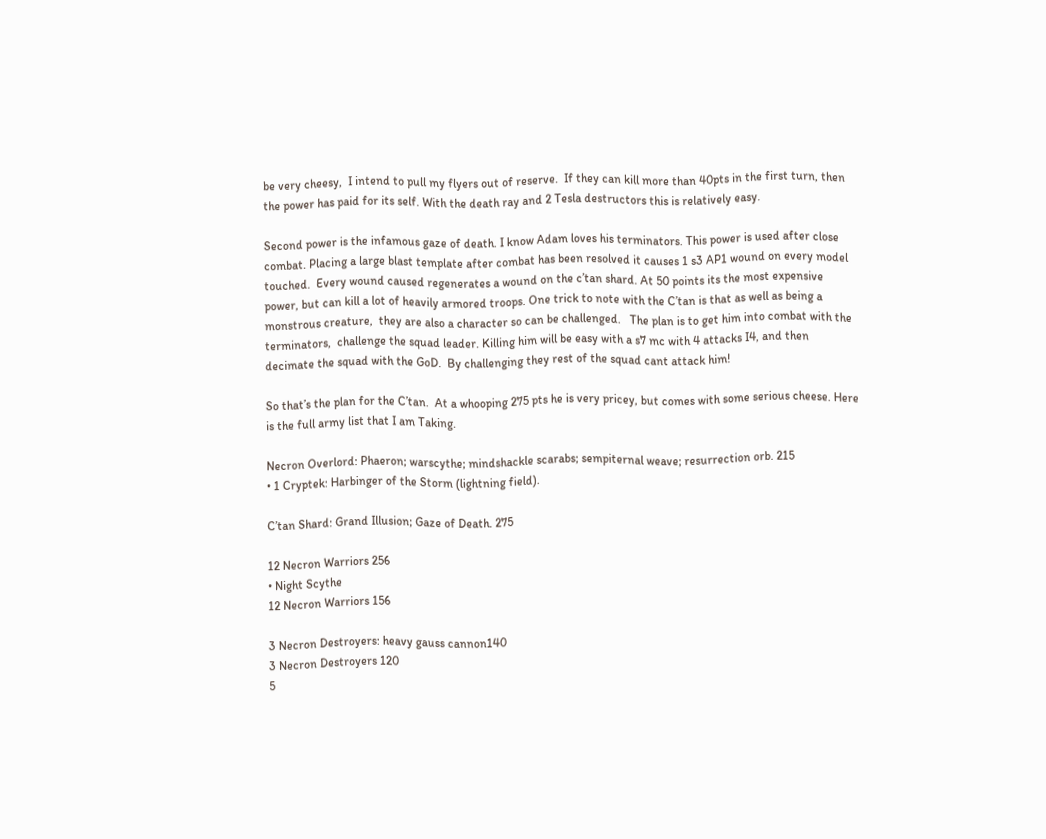be very cheesy,  I intend to pull my flyers out of reserve.  If they can kill more than 40pts in the first turn, then the power has paid for its self. With the death ray and 2 Tesla destructors this is relatively easy.

Second power is the infamous gaze of death. I know Adam loves his terminators. This power is used after close combat. Placing a large blast template after combat has been resolved it causes 1 s3 AP1 wound on every model touched.  Every wound caused regenerates a wound on the c’tan shard. At 50 points its the most expensive power, but can kill a lot of heavily armored troops. One trick to note with the C’tan is that as well as being a monstrous creature,  they are also a character so can be challenged.   The plan is to get him into combat with the terminators,  challenge the squad leader. Killing him will be easy with a s7 mc with 4 attacks I4, and then decimate the squad with the GoD.  By challenging they rest of the squad cant attack him!

So that’s the plan for the C’tan.  At a whooping 275 pts he is very pricey, but comes with some serious cheese. Here is the full army list that I am Taking.

Necron Overlord: Phaeron; warscythe; mindshackle scarabs; sempiternal weave; resurrection orb. 215
• 1 Cryptek: Harbinger of the Storm (lightning field).

C’tan Shard: Grand Illusion; Gaze of Death. 275

12 Necron Warriors 256
• Night Scythe
12 Necron Warriors 156

3 Necron Destroyers: heavy gauss cannon140
3 Necron Destroyers 120
5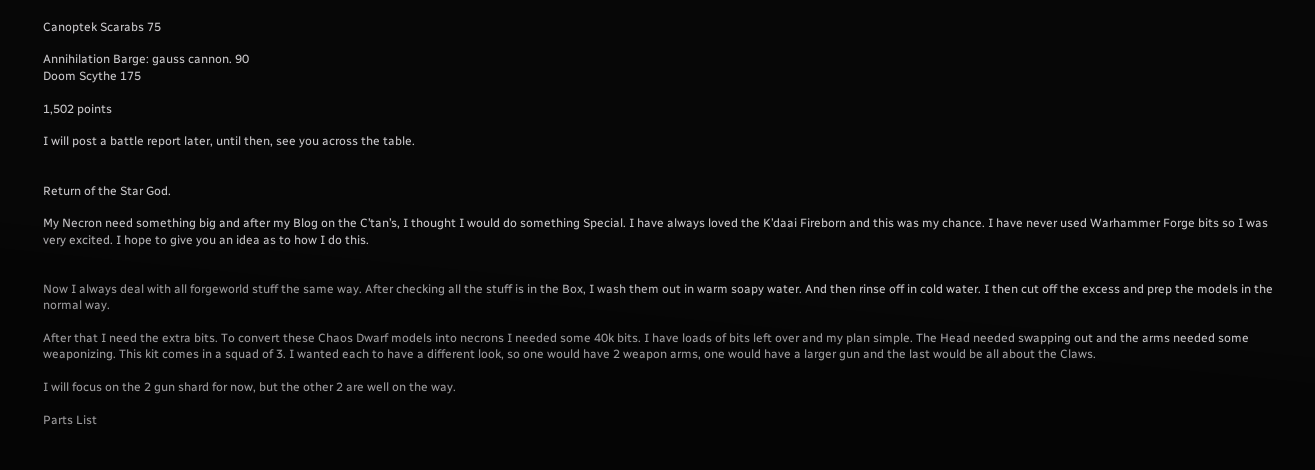Canoptek Scarabs 75

Annihilation Barge: gauss cannon. 90
Doom Scythe 175

1,502 points

I will post a battle report later, until then, see you across the table.


Return of the Star God.

My Necron need something big and after my Blog on the C’tan’s, I thought I would do something Special. I have always loved the K’daai Fireborn and this was my chance. I have never used Warhammer Forge bits so I was very excited. I hope to give you an idea as to how I do this.


Now I always deal with all forgeworld stuff the same way. After checking all the stuff is in the Box, I wash them out in warm soapy water. And then rinse off in cold water. I then cut off the excess and prep the models in the normal way.

After that I need the extra bits. To convert these Chaos Dwarf models into necrons I needed some 40k bits. I have loads of bits left over and my plan simple. The Head needed swapping out and the arms needed some weaponizing. This kit comes in a squad of 3. I wanted each to have a different look, so one would have 2 weapon arms, one would have a larger gun and the last would be all about the Claws.

I will focus on the 2 gun shard for now, but the other 2 are well on the way.

Parts List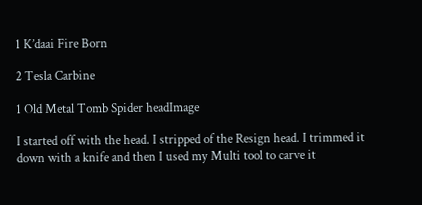1 K’daai Fire Born

2 Tesla Carbine

1 Old Metal Tomb Spider headImage

I started off with the head. I stripped of the Resign head. I trimmed it down with a knife and then I used my Multi tool to carve it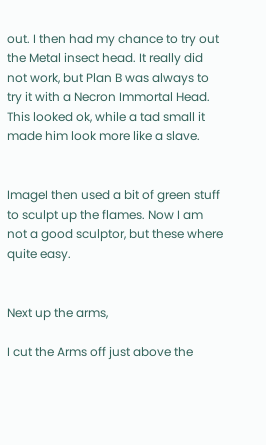out. I then had my chance to try out the Metal insect head. It really did not work, but Plan B was always to try it with a Necron Immortal Head. This looked ok, while a tad small it made him look more like a slave.


ImageI then used a bit of green stuff to sculpt up the flames. Now I am not a good sculptor, but these where quite easy.


Next up the arms,

I cut the Arms off just above the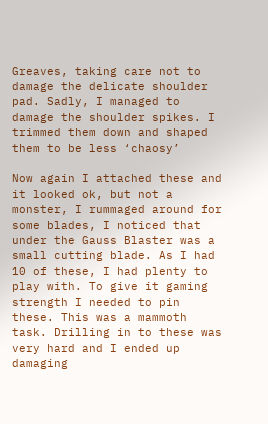Greaves, taking care not to damage the delicate shoulder pad. Sadly, I managed to damage the shoulder spikes. I trimmed them down and shaped them to be less ‘chaosy’

Now again I attached these and it looked ok, but not a monster, I rummaged around for some blades, I noticed that under the Gauss Blaster was a small cutting blade. As I had 10 of these, I had plenty to play with. To give it gaming strength I needed to pin these. This was a mammoth task. Drilling in to these was very hard and I ended up damaging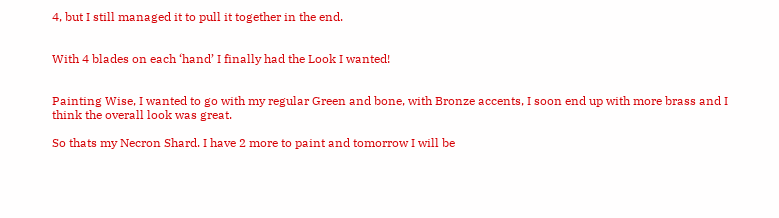4, but I still managed it to pull it together in the end.


With 4 blades on each ‘hand’ I finally had the Look I wanted!


Painting Wise, I wanted to go with my regular Green and bone, with Bronze accents, I soon end up with more brass and I think the overall look was great.

So thats my Necron Shard. I have 2 more to paint and tomorrow I will be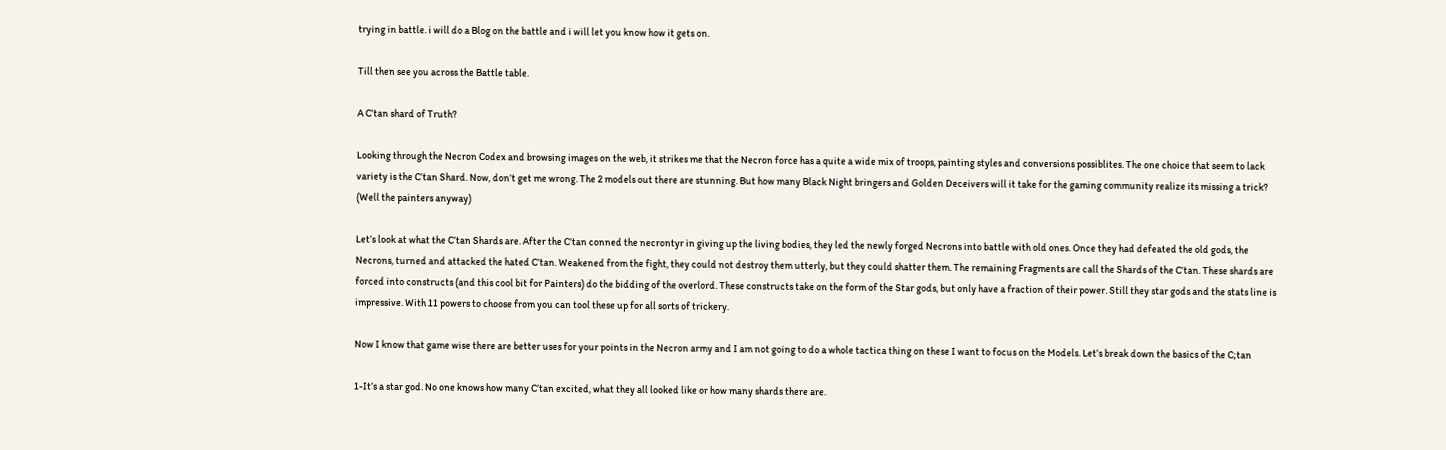trying in battle. i will do a Blog on the battle and i will let you know how it gets on.

Till then see you across the Battle table.

A C’tan shard of Truth?

Looking through the Necron Codex and browsing images on the web, it strikes me that the Necron force has a quite a wide mix of troops, painting styles and conversions possiblites. The one choice that seem to lack variety is the C’tan Shard. Now, don’t get me wrong. The 2 models out there are stunning. But how many Black Night bringers and Golden Deceivers will it take for the gaming community realize its missing a trick? (Well the painters anyway)

Let’s look at what the C’tan Shards are. After the C’tan conned the necrontyr in giving up the living bodies, they led the newly forged Necrons into battle with old ones. Once they had defeated the old gods, the Necrons, turned and attacked the hated C’tan. Weakened from the fight, they could not destroy them utterly, but they could shatter them. The remaining Fragments are call the Shards of the C’tan. These shards are forced into constructs (and this cool bit for Painters) do the bidding of the overlord. These constructs take on the form of the Star gods, but only have a fraction of their power. Still they star gods and the stats line is impressive. With 11 powers to choose from you can tool these up for all sorts of trickery.

Now I know that game wise there are better uses for your points in the Necron army and I am not going to do a whole tactica thing on these I want to focus on the Models. Let’s break down the basics of the C;tan

1-It’s a star god. No one knows how many C’tan excited, what they all looked like or how many shards there are.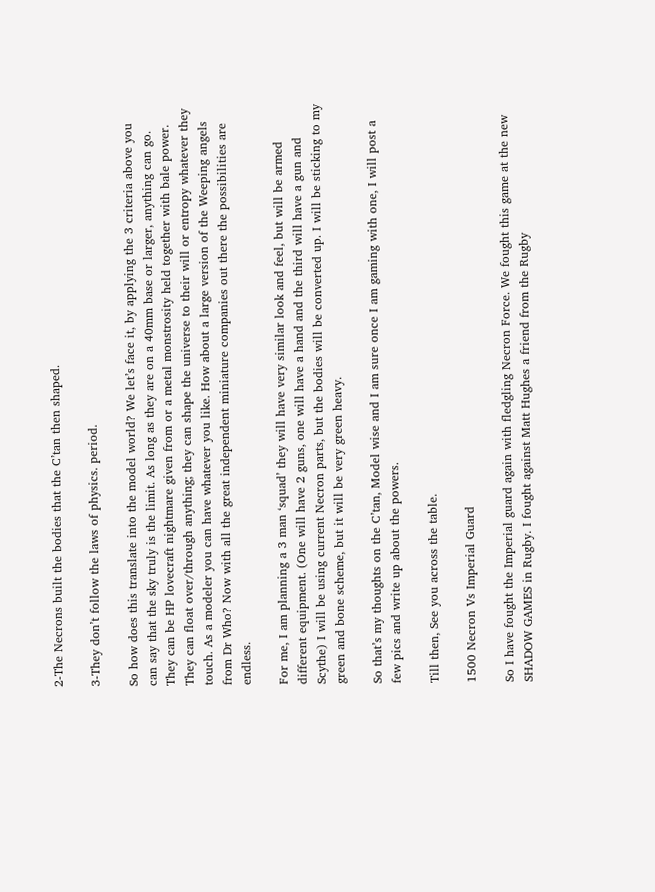2-The Necrons built the bodies that the C’tan then shaped.

3-They don’t follow the laws of physics. period.

So how does this translate into the model world? We let’s face it, by applying the 3 criteria above you can say that the sky truly is the limit. As long as they are on a 40mm base or larger, anything can go. They can be HP lovecraft nightmare given from or a metal monstrosity held together with bale power. They can float over/through anything; they can shape the universe to their will or entropy whatever they touch. As a modeler you can have whatever you like. How about a large version of the Weeping angels from Dr Who? Now with all the great independent miniature companies out there the possibilities are endless.

For me, I am planning a 3 man ‘squad’ they will have very similar look and feel, but will be armed different equipment. (One will have 2 guns, one will have a hand and the third will have a gun and Scythe) I will be using current Necron parts, but the bodies will be converted up. I will be sticking to my green and bone scheme, but it will be very green heavy.

So that’s my thoughts on the C’tan, Model wise and I am sure once I am gaming with one, I will post a few pics and write up about the powers.

Till then, See you across the table.

1500 Necron Vs Imperial Guard

So I have fought the Imperial guard again with fledgling Necron Force. We fought this game at the new SHADOW GAMES in Rugby. I fought against Matt Hughes a friend from the Rugby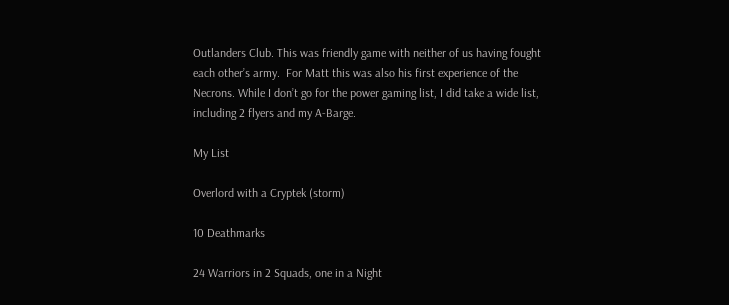Outlanders Club. This was friendly game with neither of us having fought each other’s army.  For Matt this was also his first experience of the Necrons. While I don’t go for the power gaming list, I did take a wide list, including 2 flyers and my A-Barge.

My List

Overlord with a Cryptek (storm)

10 Deathmarks

24 Warriors in 2 Squads, one in a Night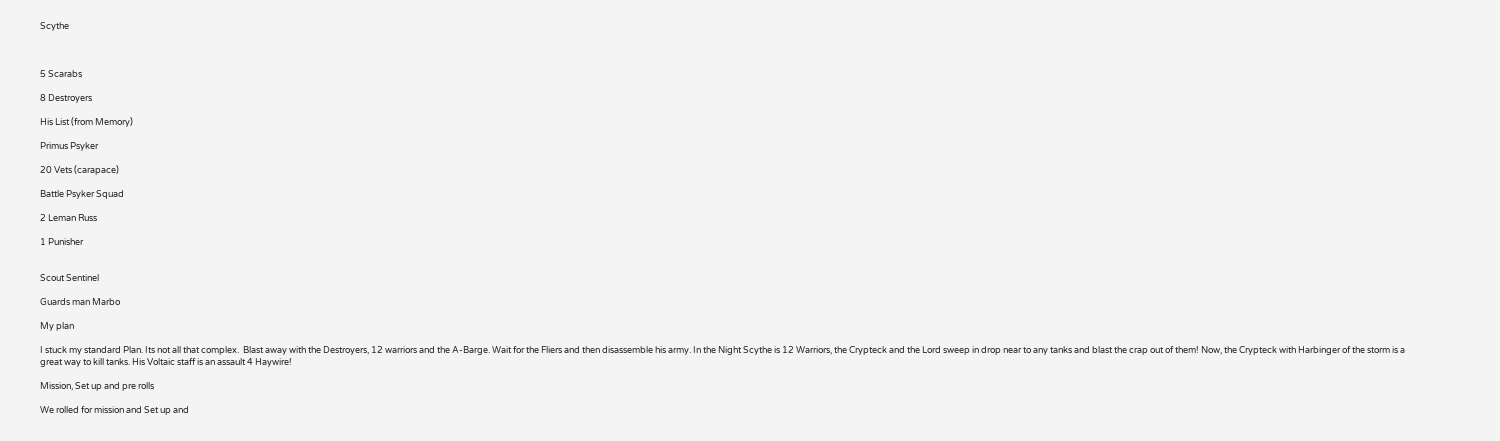Scythe



5 Scarabs

8 Destroyers

His List (from Memory)

Primus Psyker

20 Vets (carapace)

Battle Psyker Squad

2 Leman Russ

1 Punisher


Scout Sentinel

Guards man Marbo

My plan

I stuck my standard Plan. Its not all that complex.  Blast away with the Destroyers, 12 warriors and the A-Barge. Wait for the Fliers and then disassemble his army. In the Night Scythe is 12 Warriors, the Crypteck and the Lord sweep in drop near to any tanks and blast the crap out of them! Now, the Crypteck with Harbinger of the storm is a great way to kill tanks. His Voltaic staff is an assault 4 Haywire!

Mission, Set up and pre rolls

We rolled for mission and Set up and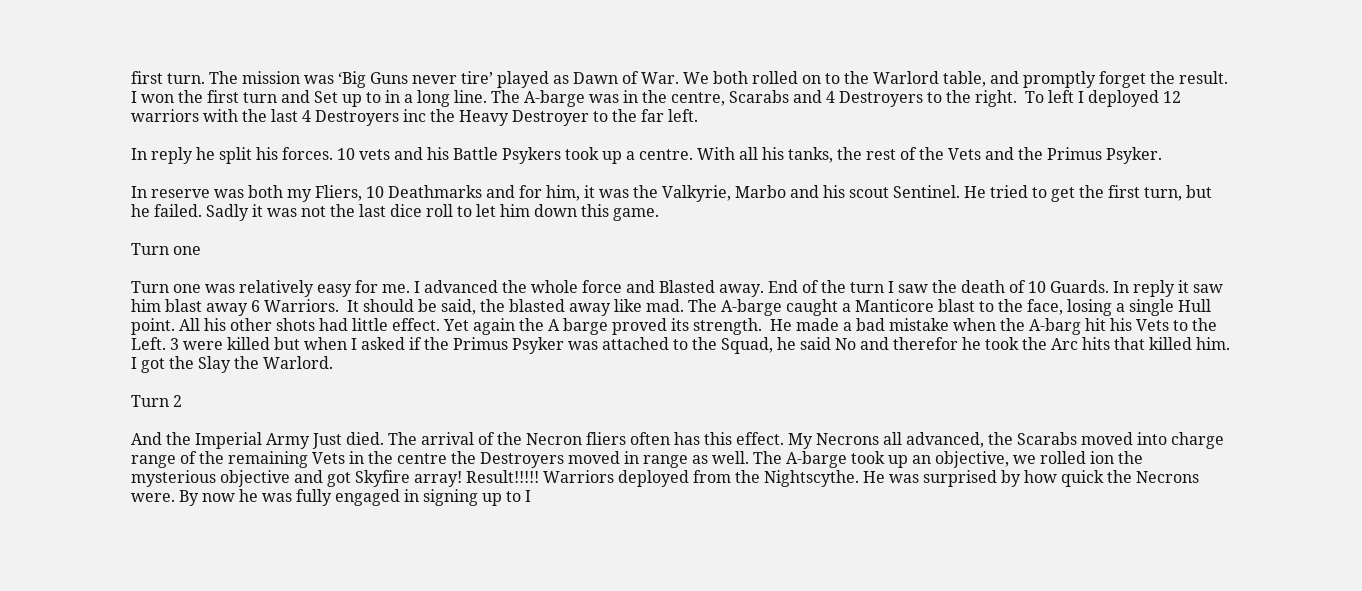first turn. The mission was ‘Big Guns never tire’ played as Dawn of War. We both rolled on to the Warlord table, and promptly forget the result. I won the first turn and Set up to in a long line. The A-barge was in the centre, Scarabs and 4 Destroyers to the right.  To left I deployed 12 warriors with the last 4 Destroyers inc the Heavy Destroyer to the far left.

In reply he split his forces. 10 vets and his Battle Psykers took up a centre. With all his tanks, the rest of the Vets and the Primus Psyker.

In reserve was both my Fliers, 10 Deathmarks and for him, it was the Valkyrie, Marbo and his scout Sentinel. He tried to get the first turn, but he failed. Sadly it was not the last dice roll to let him down this game.

Turn one

Turn one was relatively easy for me. I advanced the whole force and Blasted away. End of the turn I saw the death of 10 Guards. In reply it saw him blast away 6 Warriors.  It should be said, the blasted away like mad. The A-barge caught a Manticore blast to the face, losing a single Hull point. All his other shots had little effect. Yet again the A barge proved its strength.  He made a bad mistake when the A-barg hit his Vets to the Left. 3 were killed but when I asked if the Primus Psyker was attached to the Squad, he said No and therefor he took the Arc hits that killed him. I got the Slay the Warlord.

Turn 2

And the Imperial Army Just died. The arrival of the Necron fliers often has this effect. My Necrons all advanced, the Scarabs moved into charge range of the remaining Vets in the centre the Destroyers moved in range as well. The A-barge took up an objective, we rolled ion the mysterious objective and got Skyfire array! Result!!!!! Warriors deployed from the Nightscythe. He was surprised by how quick the Necrons were. By now he was fully engaged in signing up to I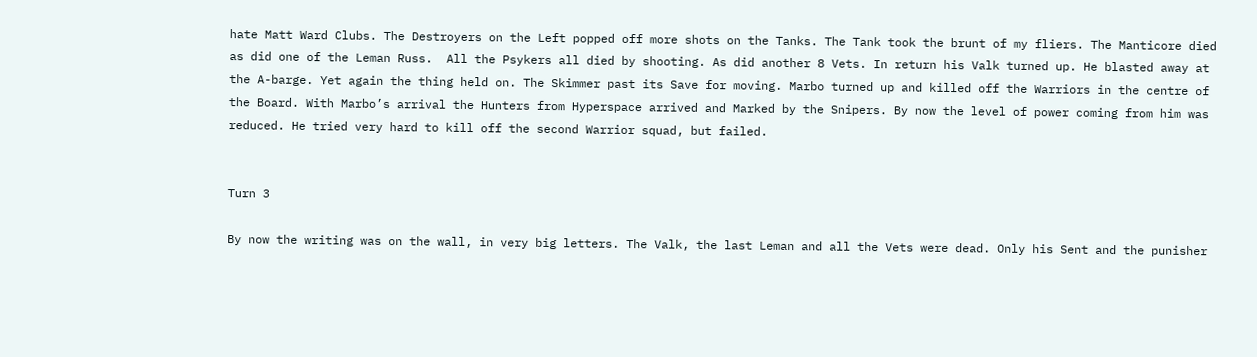hate Matt Ward Clubs. The Destroyers on the Left popped off more shots on the Tanks. The Tank took the brunt of my fliers. The Manticore died as did one of the Leman Russ.  All the Psykers all died by shooting. As did another 8 Vets. In return his Valk turned up. He blasted away at the A-barge. Yet again the thing held on. The Skimmer past its Save for moving. Marbo turned up and killed off the Warriors in the centre of the Board. With Marbo’s arrival the Hunters from Hyperspace arrived and Marked by the Snipers. By now the level of power coming from him was reduced. He tried very hard to kill off the second Warrior squad, but failed.


Turn 3

By now the writing was on the wall, in very big letters. The Valk, the last Leman and all the Vets were dead. Only his Sent and the punisher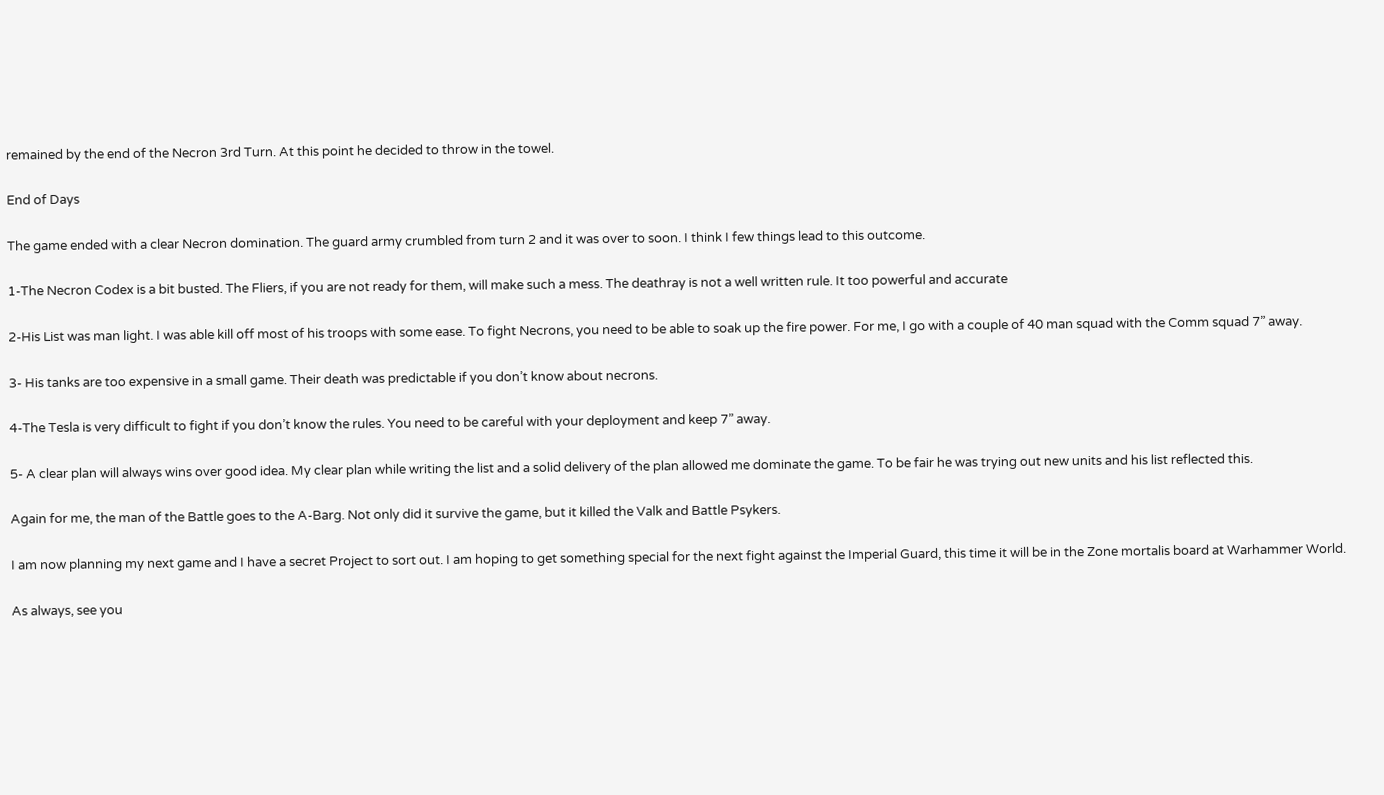remained by the end of the Necron 3rd Turn. At this point he decided to throw in the towel.

End of Days

The game ended with a clear Necron domination. The guard army crumbled from turn 2 and it was over to soon. I think I few things lead to this outcome.

1-The Necron Codex is a bit busted. The Fliers, if you are not ready for them, will make such a mess. The deathray is not a well written rule. It too powerful and accurate

2-His List was man light. I was able kill off most of his troops with some ease. To fight Necrons, you need to be able to soak up the fire power. For me, I go with a couple of 40 man squad with the Comm squad 7” away.

3- His tanks are too expensive in a small game. Their death was predictable if you don’t know about necrons.

4-The Tesla is very difficult to fight if you don’t know the rules. You need to be careful with your deployment and keep 7” away.

5- A clear plan will always wins over good idea. My clear plan while writing the list and a solid delivery of the plan allowed me dominate the game. To be fair he was trying out new units and his list reflected this.

Again for me, the man of the Battle goes to the A-Barg. Not only did it survive the game, but it killed the Valk and Battle Psykers.

I am now planning my next game and I have a secret Project to sort out. I am hoping to get something special for the next fight against the Imperial Guard, this time it will be in the Zone mortalis board at Warhammer World.

As always, see you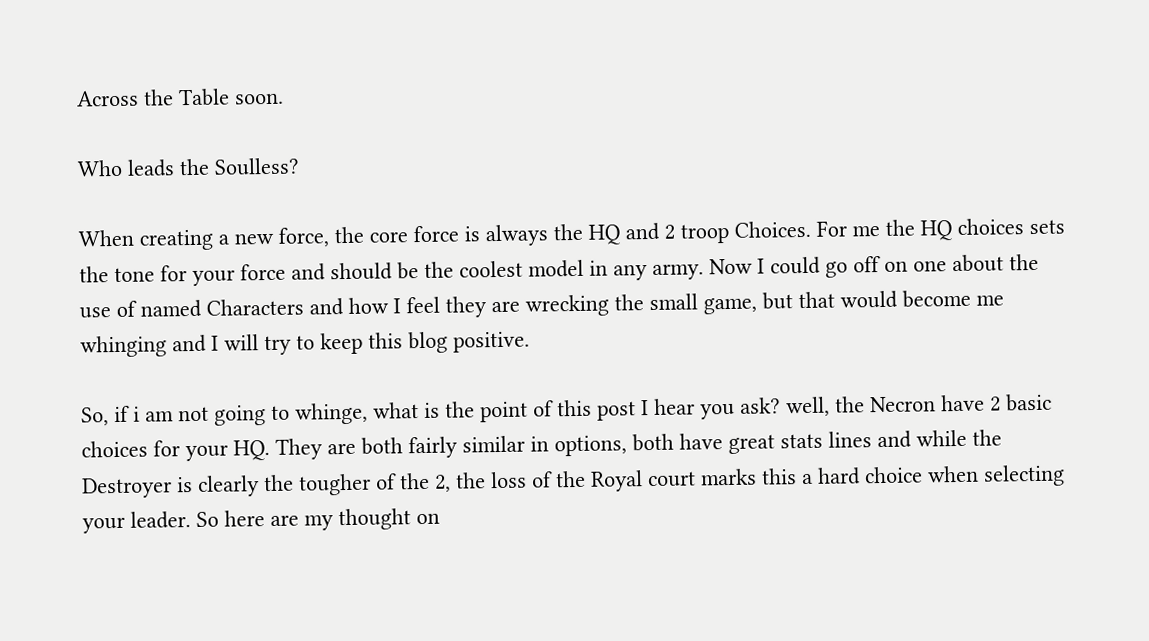Across the Table soon.

Who leads the Soulless?

When creating a new force, the core force is always the HQ and 2 troop Choices. For me the HQ choices sets the tone for your force and should be the coolest model in any army. Now I could go off on one about the use of named Characters and how I feel they are wrecking the small game, but that would become me whinging and I will try to keep this blog positive.

So, if i am not going to whinge, what is the point of this post I hear you ask? well, the Necron have 2 basic choices for your HQ. They are both fairly similar in options, both have great stats lines and while the Destroyer is clearly the tougher of the 2, the loss of the Royal court marks this a hard choice when selecting your leader. So here are my thought on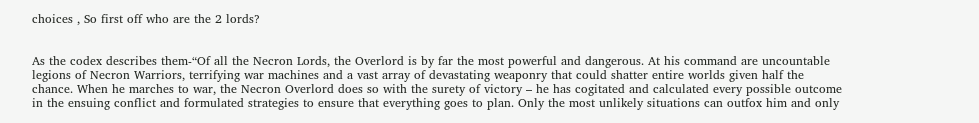choices , So first off who are the 2 lords?


As the codex describes them-“Of all the Necron Lords, the Overlord is by far the most powerful and dangerous. At his command are uncountable legions of Necron Warriors, terrifying war machines and a vast array of devastating weaponry that could shatter entire worlds given half the chance. When he marches to war, the Necron Overlord does so with the surety of victory – he has cogitated and calculated every possible outcome in the ensuing conflict and formulated strategies to ensure that everything goes to plan. Only the most unlikely situations can outfox him and only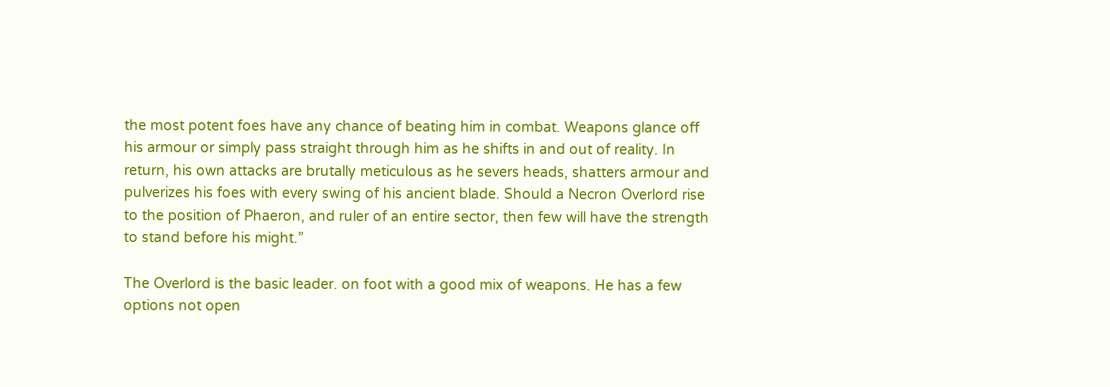the most potent foes have any chance of beating him in combat. Weapons glance off his armour or simply pass straight through him as he shifts in and out of reality. In return, his own attacks are brutally meticulous as he severs heads, shatters armour and pulverizes his foes with every swing of his ancient blade. Should a Necron Overlord rise to the position of Phaeron, and ruler of an entire sector, then few will have the strength to stand before his might.”

The Overlord is the basic leader. on foot with a good mix of weapons. He has a few options not open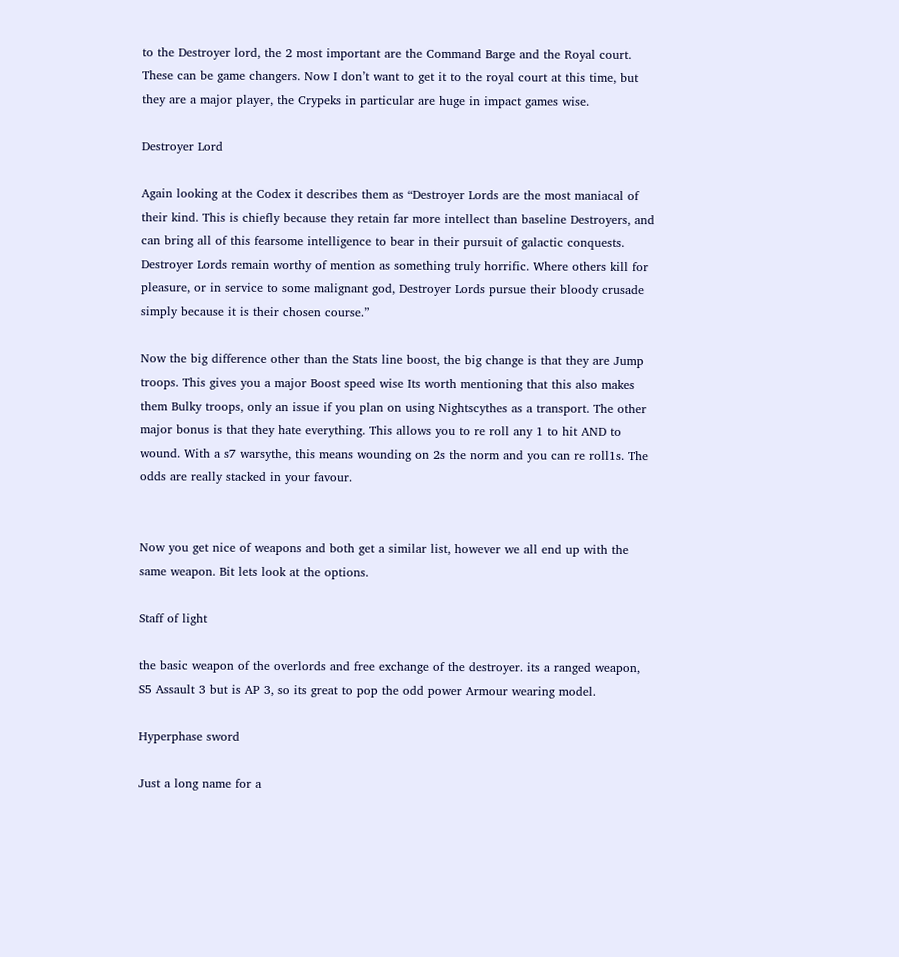to the Destroyer lord, the 2 most important are the Command Barge and the Royal court. These can be game changers. Now I don’t want to get it to the royal court at this time, but they are a major player, the Crypeks in particular are huge in impact games wise.

Destroyer Lord

Again looking at the Codex it describes them as “Destroyer Lords are the most maniacal of their kind. This is chiefly because they retain far more intellect than baseline Destroyers, and can bring all of this fearsome intelligence to bear in their pursuit of galactic conquests. Destroyer Lords remain worthy of mention as something truly horrific. Where others kill for pleasure, or in service to some malignant god, Destroyer Lords pursue their bloody crusade simply because it is their chosen course.”

Now the big difference other than the Stats line boost, the big change is that they are Jump troops. This gives you a major Boost speed wise Its worth mentioning that this also makes them Bulky troops, only an issue if you plan on using Nightscythes as a transport. The other major bonus is that they hate everything. This allows you to re roll any 1 to hit AND to wound. With a s7 warsythe, this means wounding on 2s the norm and you can re roll1s. The odds are really stacked in your favour.


Now you get nice of weapons and both get a similar list, however we all end up with the same weapon. Bit lets look at the options.

Staff of light

the basic weapon of the overlords and free exchange of the destroyer. its a ranged weapon, S5 Assault 3 but is AP 3, so its great to pop the odd power Armour wearing model.

Hyperphase sword

Just a long name for a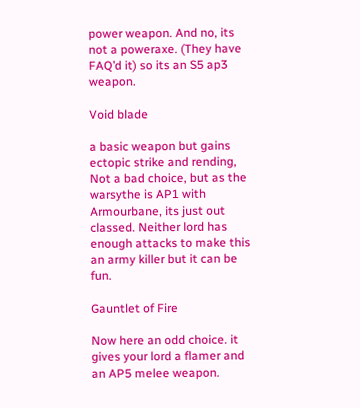power weapon. And no, its not a poweraxe. (They have FAQ’d it) so its an S5 ap3 weapon.

Void blade

a basic weapon but gains ectopic strike and rending, Not a bad choice, but as the warsythe is AP1 with Armourbane, its just out classed. Neither lord has enough attacks to make this an army killer but it can be fun.

Gauntlet of Fire

Now here an odd choice. it gives your lord a flamer and an AP5 melee weapon.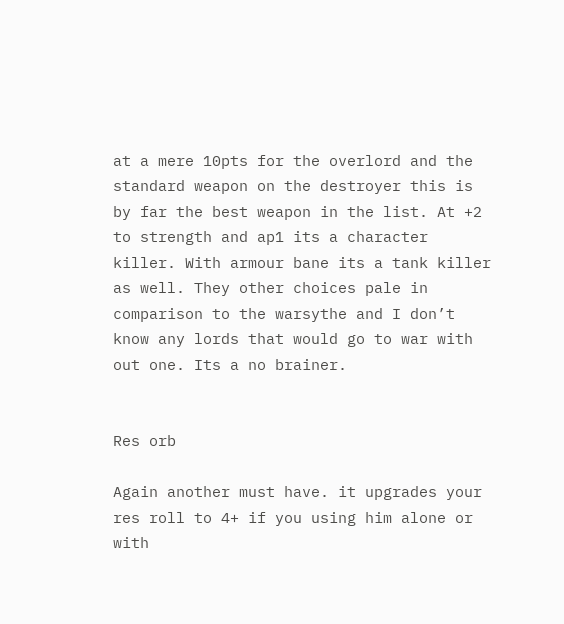at a mere 10pts for the overlord and the standard weapon on the destroyer this is by far the best weapon in the list. At +2 to strength and ap1 its a character killer. With armour bane its a tank killer as well. They other choices pale in comparison to the warsythe and I don’t know any lords that would go to war with out one. Its a no brainer.


Res orb

Again another must have. it upgrades your res roll to 4+ if you using him alone or with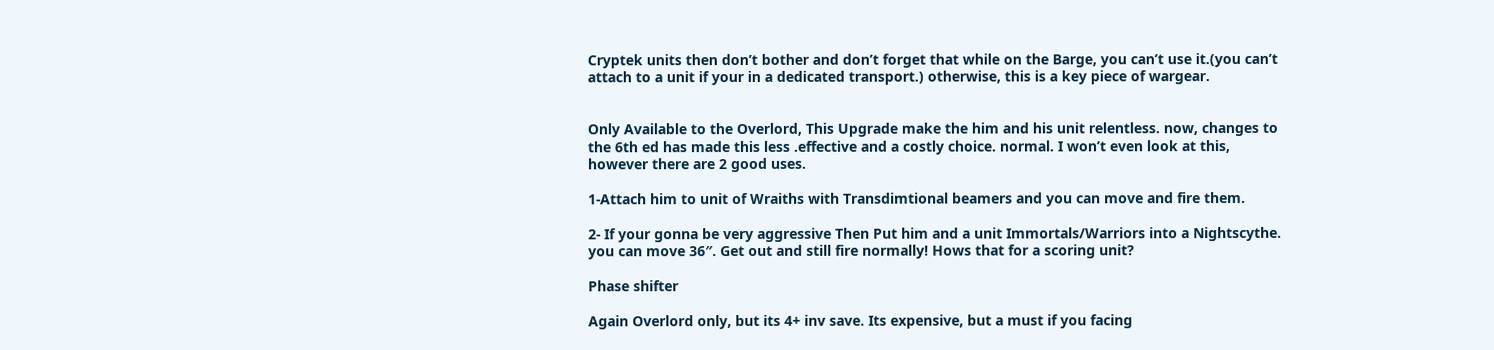Cryptek units then don’t bother and don’t forget that while on the Barge, you can’t use it.(you can’t attach to a unit if your in a dedicated transport.) otherwise, this is a key piece of wargear.


Only Available to the Overlord, This Upgrade make the him and his unit relentless. now, changes to the 6th ed has made this less .effective and a costly choice. normal. I won’t even look at this, however there are 2 good uses.

1-Attach him to unit of Wraiths with Transdimtional beamers and you can move and fire them.

2- If your gonna be very aggressive Then Put him and a unit Immortals/Warriors into a Nightscythe. you can move 36″. Get out and still fire normally! Hows that for a scoring unit?

Phase shifter

Again Overlord only, but its 4+ inv save. Its expensive, but a must if you facing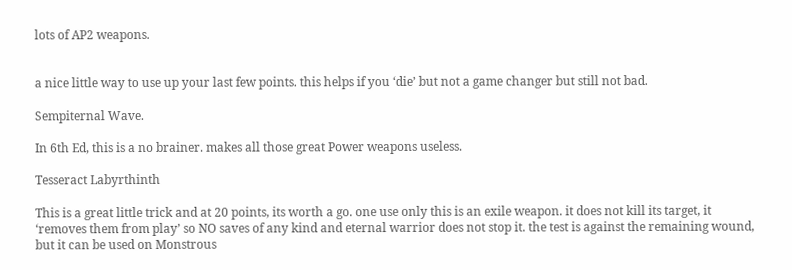lots of AP2 weapons.


a nice little way to use up your last few points. this helps if you ‘die’ but not a game changer but still not bad.

Sempiternal Wave.

In 6th Ed, this is a no brainer. makes all those great Power weapons useless.

Tesseract Labyrthinth

This is a great little trick and at 20 points, its worth a go. one use only this is an exile weapon. it does not kill its target, it ‘removes them from play’ so NO saves of any kind and eternal warrior does not stop it. the test is against the remaining wound, but it can be used on Monstrous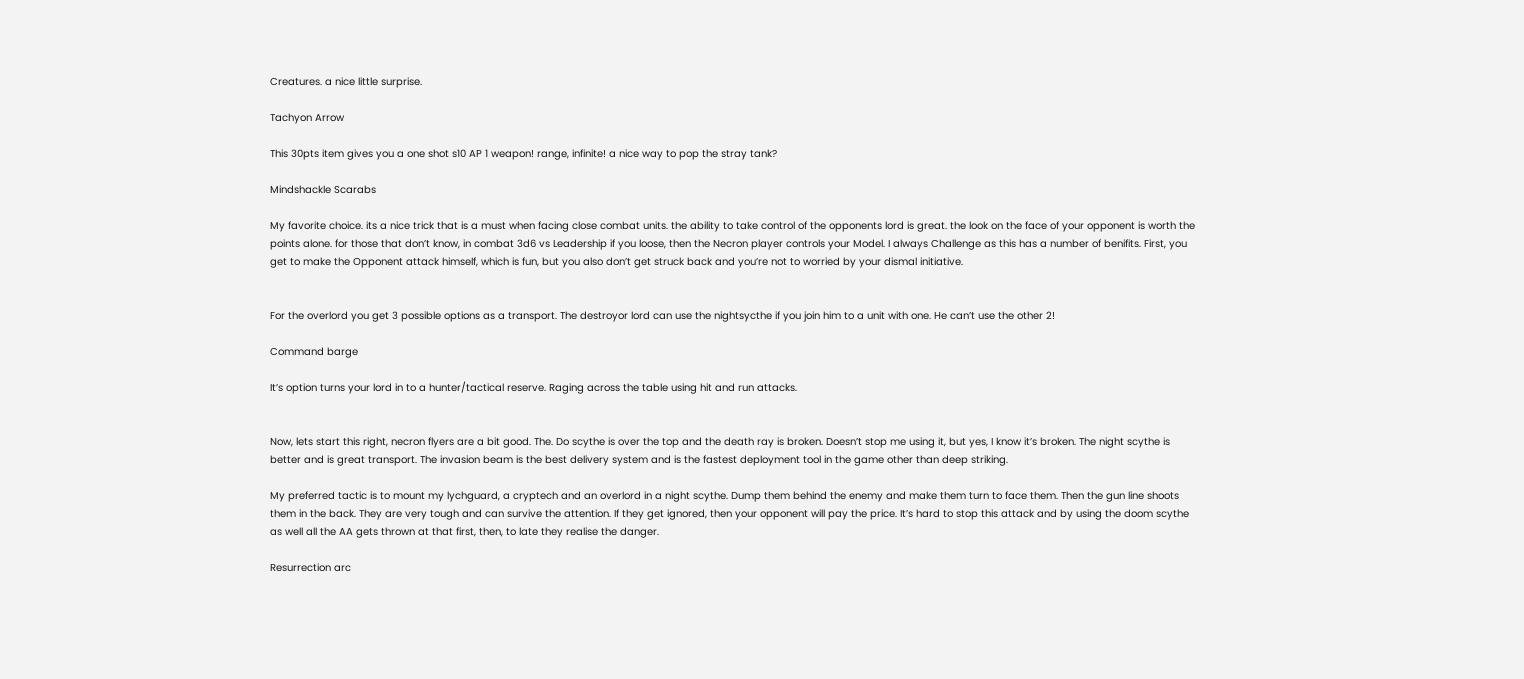Creatures. a nice little surprise.

Tachyon Arrow

This 30pts item gives you a one shot s10 AP 1 weapon! range, infinite! a nice way to pop the stray tank?

Mindshackle Scarabs

My favorite choice. its a nice trick that is a must when facing close combat units. the ability to take control of the opponents lord is great. the look on the face of your opponent is worth the points alone. for those that don’t know, in combat 3d6 vs Leadership if you loose, then the Necron player controls your Model. I always Challenge as this has a number of benifits. First, you get to make the Opponent attack himself, which is fun, but you also don’t get struck back and you’re not to worried by your dismal initiative.


For the overlord you get 3 possible options as a transport. The destroyor lord can use the nightsycthe if you join him to a unit with one. He can’t use the other 2!

Command barge

It’s option turns your lord in to a hunter/tactical reserve. Raging across the table using hit and run attacks.


Now, lets start this right, necron flyers are a bit good. The. Do scythe is over the top and the death ray is broken. Doesn’t stop me using it, but yes, I know it’s broken. The night scythe is better and is great transport. The invasion beam is the best delivery system and is the fastest deployment tool in the game other than deep striking.

My preferred tactic is to mount my lychguard, a cryptech and an overlord in a night scythe. Dump them behind the enemy and make them turn to face them. Then the gun line shoots them in the back. They are very tough and can survive the attention. If they get ignored, then your opponent will pay the price. It’s hard to stop this attack and by using the doom scythe as well all the AA gets thrown at that first, then, to late they realise the danger.

Resurrection arc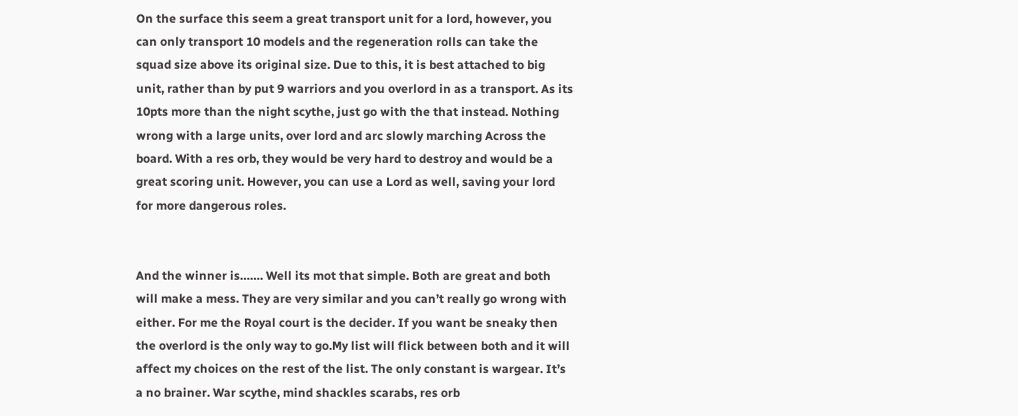On the surface this seem a great transport unit for a lord, however, you can only transport 10 models and the regeneration rolls can take the squad size above its original size. Due to this, it is best attached to big unit, rather than by put 9 warriors and you overlord in as a transport. As its 10pts more than the night scythe, just go with the that instead. Nothing wrong with a large units, over lord and arc slowly marching Across the board. With a res orb, they would be very hard to destroy and would be a great scoring unit. However, you can use a Lord as well, saving your lord for more dangerous roles.


And the winner is……. Well its mot that simple. Both are great and both will make a mess. They are very similar and you can’t really go wrong with either. For me the Royal court is the decider. If you want be sneaky then the overlord is the only way to go.My list will flick between both and it will affect my choices on the rest of the list. The only constant is wargear. It’s a no brainer. War scythe, mind shackles scarabs, res orb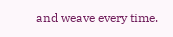and weave every time.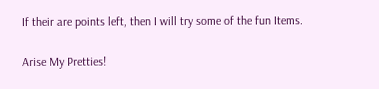If their are points left, then I will try some of the fun Items.

Arise My Pretties!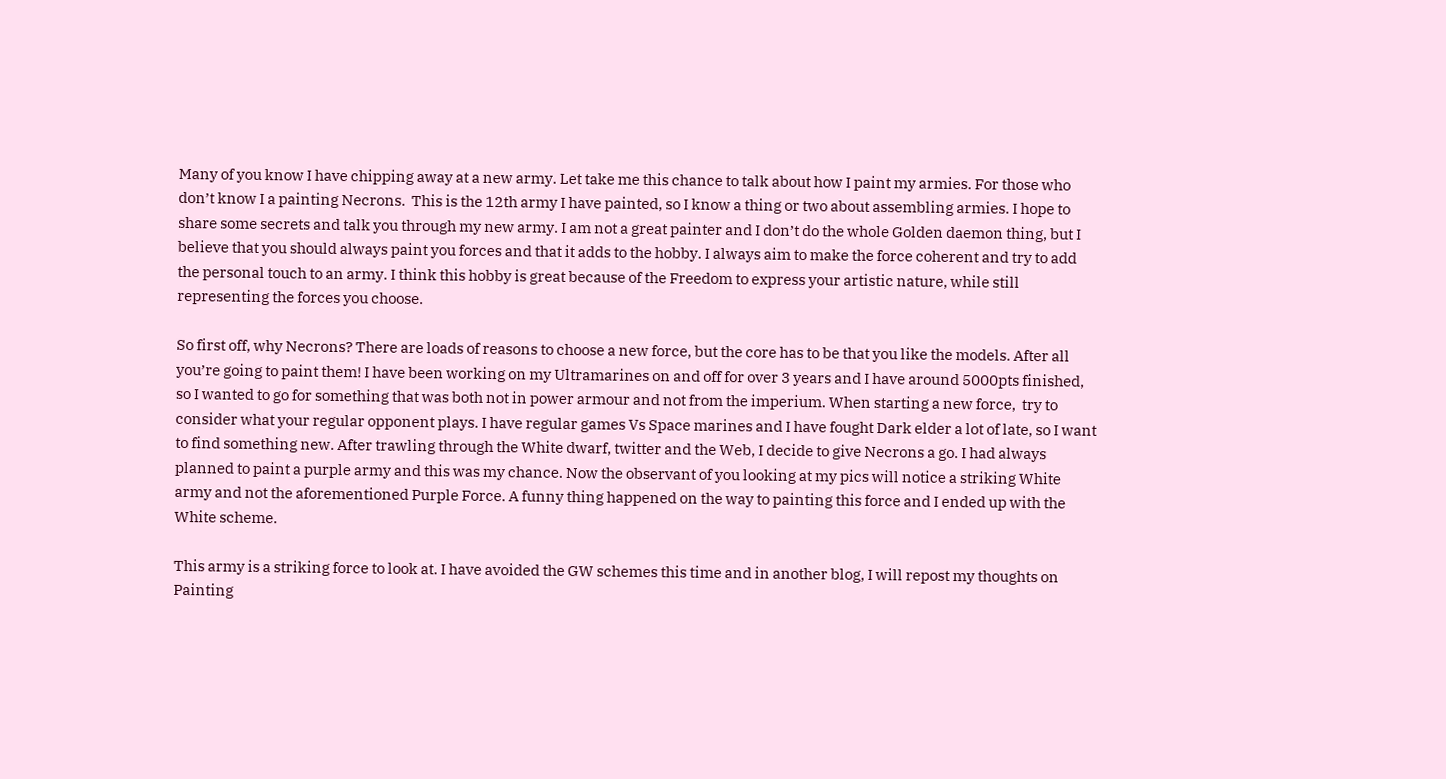Many of you know I have chipping away at a new army. Let take me this chance to talk about how I paint my armies. For those who don’t know I a painting Necrons.  This is the 12th army I have painted, so I know a thing or two about assembling armies. I hope to share some secrets and talk you through my new army. I am not a great painter and I don’t do the whole Golden daemon thing, but I believe that you should always paint you forces and that it adds to the hobby. I always aim to make the force coherent and try to add the personal touch to an army. I think this hobby is great because of the Freedom to express your artistic nature, while still representing the forces you choose.

So first off, why Necrons? There are loads of reasons to choose a new force, but the core has to be that you like the models. After all you’re going to paint them! I have been working on my Ultramarines on and off for over 3 years and I have around 5000pts finished, so I wanted to go for something that was both not in power armour and not from the imperium. When starting a new force,  try to consider what your regular opponent plays. I have regular games Vs Space marines and I have fought Dark elder a lot of late, so I want to find something new. After trawling through the White dwarf, twitter and the Web, I decide to give Necrons a go. I had always planned to paint a purple army and this was my chance. Now the observant of you looking at my pics will notice a striking White army and not the aforementioned Purple Force. A funny thing happened on the way to painting this force and I ended up with the White scheme.

This army is a striking force to look at. I have avoided the GW schemes this time and in another blog, I will repost my thoughts on Painting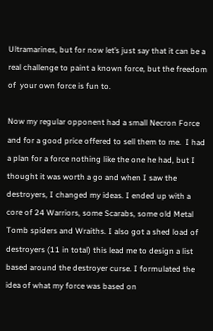Ultramarines, but for now let’s just say that it can be a real challenge to paint a known force, but the freedom of  your own force is fun to.

Now my regular opponent had a small Necron Force and for a good price offered to sell them to me.  I had a plan for a force nothing like the one he had, but I thought it was worth a go and when I saw the destroyers, I changed my ideas. I ended up with a core of 24 Warriors, some Scarabs, some old Metal Tomb spiders and Wraiths. I also got a shed load of destroyers (11 in total) this lead me to design a list based around the destroyer curse. I formulated the idea of what my force was based on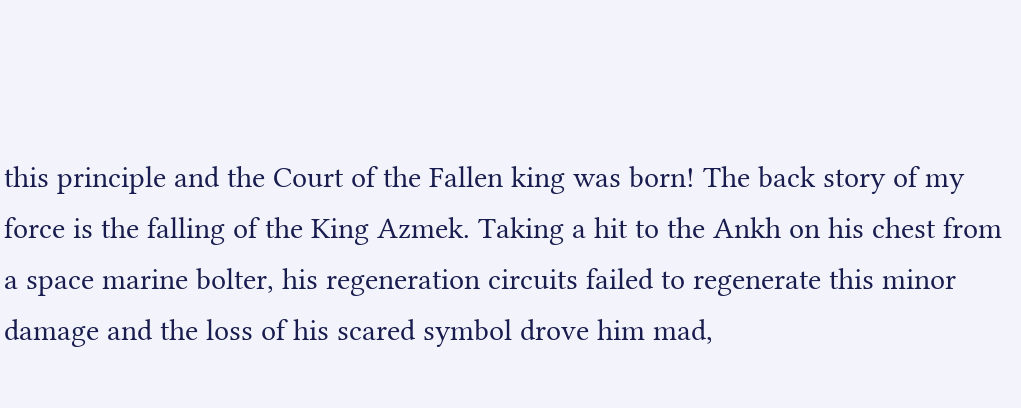this principle and the Court of the Fallen king was born! The back story of my force is the falling of the King Azmek. Taking a hit to the Ankh on his chest from a space marine bolter, his regeneration circuits failed to regenerate this minor damage and the loss of his scared symbol drove him mad,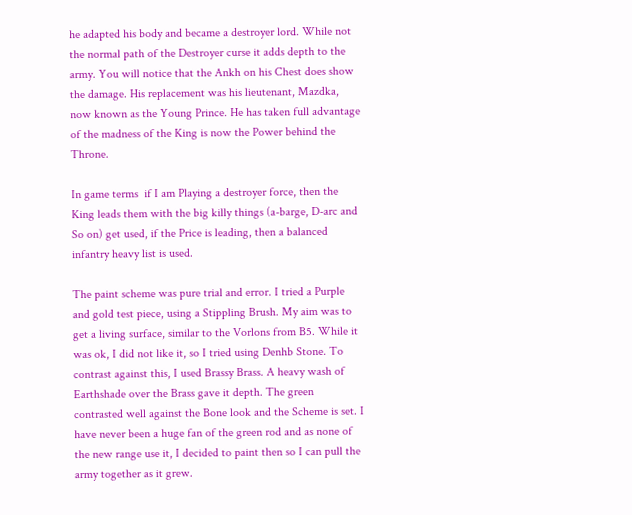he adapted his body and became a destroyer lord. While not the normal path of the Destroyer curse it adds depth to the army. You will notice that the Ankh on his Chest does show the damage. His replacement was his lieutenant, Mazdka, now known as the Young Prince. He has taken full advantage of the madness of the King is now the Power behind the Throne.

In game terms  if I am Playing a destroyer force, then the King leads them with the big killy things (a-barge, D-arc and So on) get used, if the Price is leading, then a balanced infantry heavy list is used.

The paint scheme was pure trial and error. I tried a Purple and gold test piece, using a Stippling Brush. My aim was to get a living surface, similar to the Vorlons from B5. While it was ok, I did not like it, so I tried using Denhb Stone. To contrast against this, I used Brassy Brass. A heavy wash of Earthshade over the Brass gave it depth. The green contrasted well against the Bone look and the Scheme is set. I have never been a huge fan of the green rod and as none of the new range use it, I decided to paint then so I can pull the army together as it grew.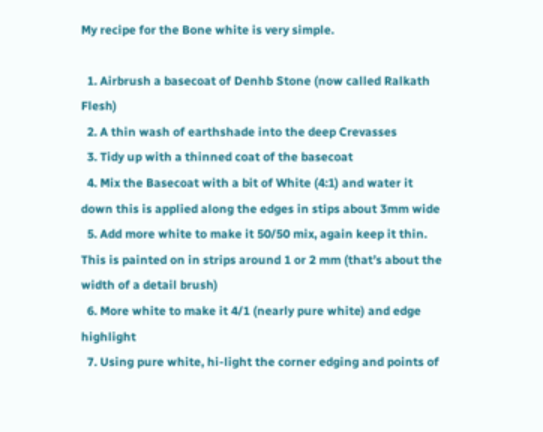My recipe for the Bone white is very simple.

  1. Airbrush a basecoat of Denhb Stone (now called Ralkath Flesh)
  2. A thin wash of earthshade into the deep Crevasses
  3. Tidy up with a thinned coat of the basecoat
  4. Mix the Basecoat with a bit of White (4:1) and water it down this is applied along the edges in stips about 3mm wide
  5. Add more white to make it 50/50 mix, again keep it thin. This is painted on in strips around 1 or 2 mm (that’s about the width of a detail brush)
  6. More white to make it 4/1 (nearly pure white) and edge highlight
  7. Using pure white, hi-light the corner edging and points of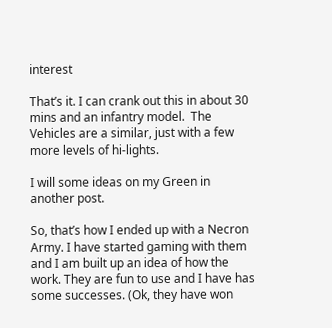interest

That’s it. I can crank out this in about 30 mins and an infantry model.  The Vehicles are a similar, just with a few more levels of hi-lights.

I will some ideas on my Green in another post.

So, that’s how I ended up with a Necron Army. I have started gaming with them and I am built up an idea of how the work. They are fun to use and I have has some successes. (Ok, they have won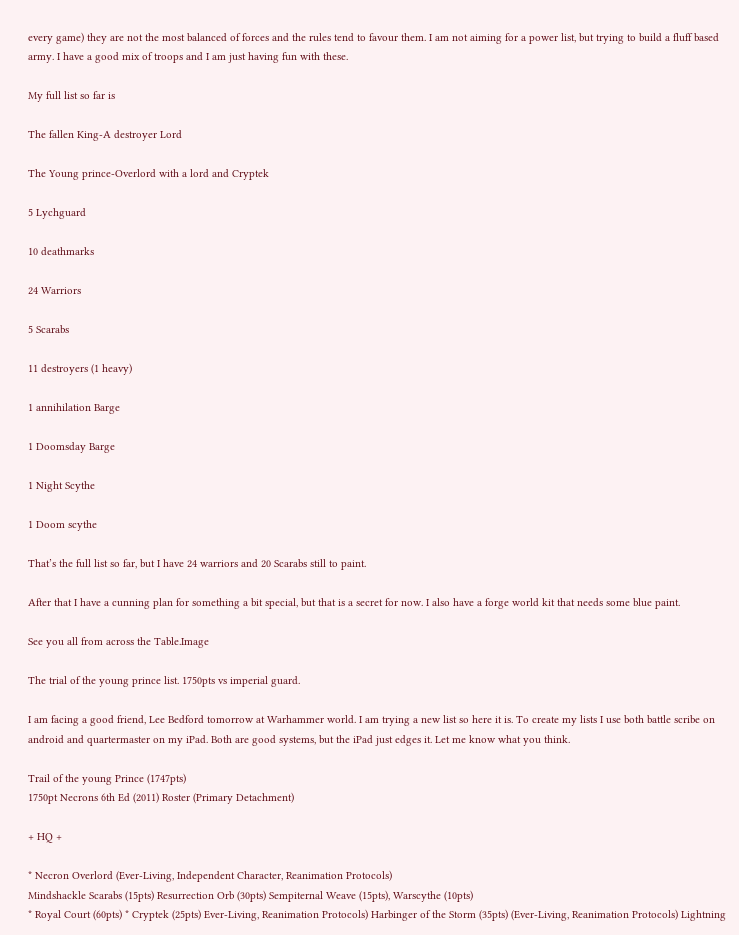every game) they are not the most balanced of forces and the rules tend to favour them. I am not aiming for a power list, but trying to build a fluff based army. I have a good mix of troops and I am just having fun with these.

My full list so far is

The fallen King-A destroyer Lord

The Young prince-Overlord with a lord and Cryptek

5 Lychguard

10 deathmarks

24 Warriors

5 Scarabs

11 destroyers (1 heavy)

1 annihilation Barge

1 Doomsday Barge

1 Night Scythe

1 Doom scythe

That’s the full list so far, but I have 24 warriors and 20 Scarabs still to paint.

After that I have a cunning plan for something a bit special, but that is a secret for now. I also have a forge world kit that needs some blue paint.

See you all from across the Table.Image

The trial of the young prince list. 1750pts vs imperial guard.

I am facing a good friend, Lee Bedford tomorrow at Warhammer world. I am trying a new list so here it is. To create my lists I use both battle scribe on android and quartermaster on my iPad. Both are good systems, but the iPad just edges it. Let me know what you think.

Trail of the young Prince (1747pts)
1750pt Necrons 6th Ed (2011) Roster (Primary Detachment)

+ HQ +

* Necron Overlord (Ever-Living, Independent Character, Reanimation Protocols)
Mindshackle Scarabs (15pts) Resurrection Orb (30pts) Sempiternal Weave (15pts), Warscythe (10pts)
* Royal Court (60pts) * Cryptek (25pts) Ever-Living, Reanimation Protocols) Harbinger of the Storm (35pts) (Ever-Living, Reanimation Protocols) Lightning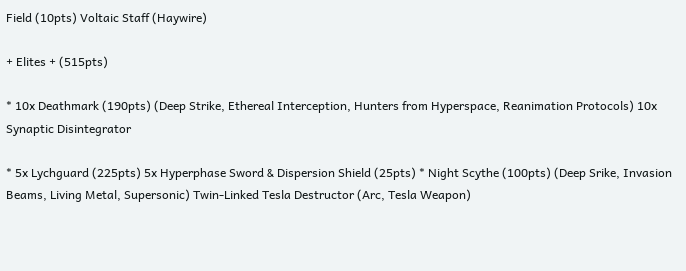Field (10pts) Voltaic Staff (Haywire)

+ Elites + (515pts)

* 10x Deathmark (190pts) (Deep Strike, Ethereal Interception, Hunters from Hyperspace, Reanimation Protocols) 10x Synaptic Disintegrator

* 5x Lychguard (225pts) 5x Hyperphase Sword & Dispersion Shield (25pts) * Night Scythe (100pts) (Deep Srike, Invasion Beams, Living Metal, Supersonic) Twin-Linked Tesla Destructor (Arc, Tesla Weapon)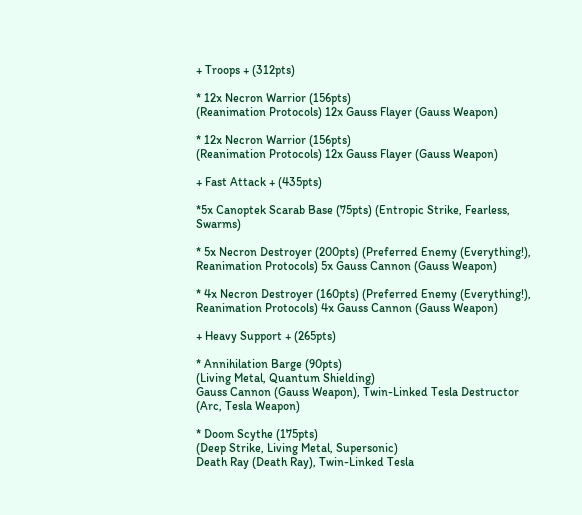+ Troops + (312pts)

* 12x Necron Warrior (156pts)
(Reanimation Protocols) 12x Gauss Flayer (Gauss Weapon)

* 12x Necron Warrior (156pts)
(Reanimation Protocols) 12x Gauss Flayer (Gauss Weapon)

+ Fast Attack + (435pts)

*5x Canoptek Scarab Base (75pts) (Entropic Strike, Fearless, Swarms)

* 5x Necron Destroyer (200pts) (Preferred Enemy (Everything!), Reanimation Protocols) 5x Gauss Cannon (Gauss Weapon)

* 4x Necron Destroyer (160pts) (Preferred Enemy (Everything!), Reanimation Protocols) 4x Gauss Cannon (Gauss Weapon)

+ Heavy Support + (265pts)

* Annihilation Barge (90pts)
(Living Metal, Quantum Shielding)
Gauss Cannon (Gauss Weapon), Twin-Linked Tesla Destructor (Arc, Tesla Weapon)

* Doom Scythe (175pts)
(Deep Strike, Living Metal, Supersonic)
Death Ray (Death Ray), Twin-Linked Tesla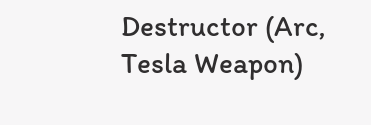Destructor (Arc, Tesla Weapon)